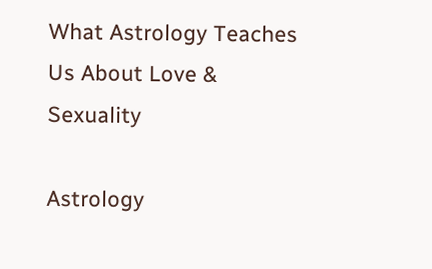What Astrology Teaches Us About Love & Sexuality

Astrology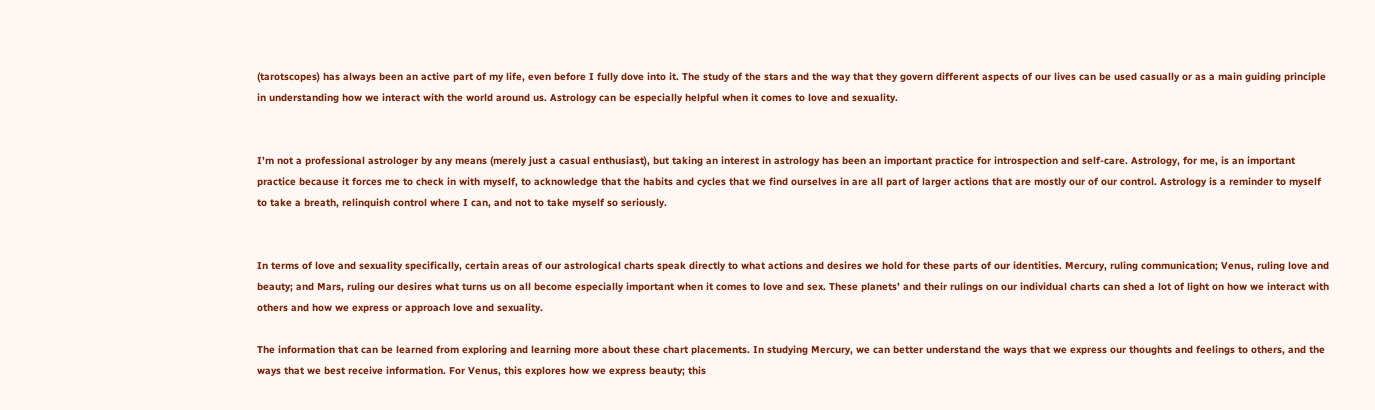(tarotscopes) has always been an active part of my life, even before I fully dove into it. The study of the stars and the way that they govern different aspects of our lives can be used casually or as a main guiding principle in understanding how we interact with the world around us. Astrology can be especially helpful when it comes to love and sexuality.


I’m not a professional astrologer by any means (merely just a casual enthusiast), but taking an interest in astrology has been an important practice for introspection and self-care. Astrology, for me, is an important practice because it forces me to check in with myself, to acknowledge that the habits and cycles that we find ourselves in are all part of larger actions that are mostly our of our control. Astrology is a reminder to myself to take a breath, relinquish control where I can, and not to take myself so seriously.


In terms of love and sexuality specifically, certain areas of our astrological charts speak directly to what actions and desires we hold for these parts of our identities. Mercury, ruling communication; Venus, ruling love and beauty; and Mars, ruling our desires what turns us on all become especially important when it comes to love and sex. These planets’ and their rulings on our individual charts can shed a lot of light on how we interact with others and how we express or approach love and sexuality.

The information that can be learned from exploring and learning more about these chart placements. In studying Mercury, we can better understand the ways that we express our thoughts and feelings to others, and the ways that we best receive information. For Venus, this explores how we express beauty; this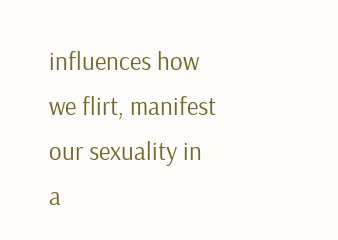influences how we flirt, manifest our sexuality in a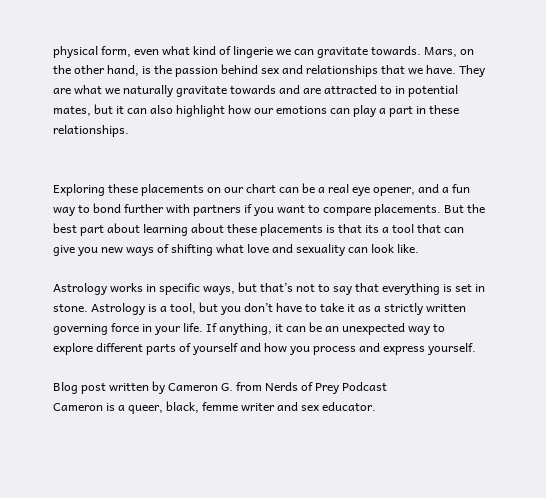physical form, even what kind of lingerie we can gravitate towards. Mars, on the other hand, is the passion behind sex and relationships that we have. They are what we naturally gravitate towards and are attracted to in potential mates, but it can also highlight how our emotions can play a part in these relationships.


Exploring these placements on our chart can be a real eye opener, and a fun way to bond further with partners if you want to compare placements. But the best part about learning about these placements is that its a tool that can give you new ways of shifting what love and sexuality can look like.

Astrology works in specific ways, but that’s not to say that everything is set in stone. Astrology is a tool, but you don’t have to take it as a strictly written governing force in your life. If anything, it can be an unexpected way to explore different parts of yourself and how you process and express yourself.

Blog post written by Cameron G. from Nerds of Prey Podcast
Cameron is a queer, black, femme writer and sex educator.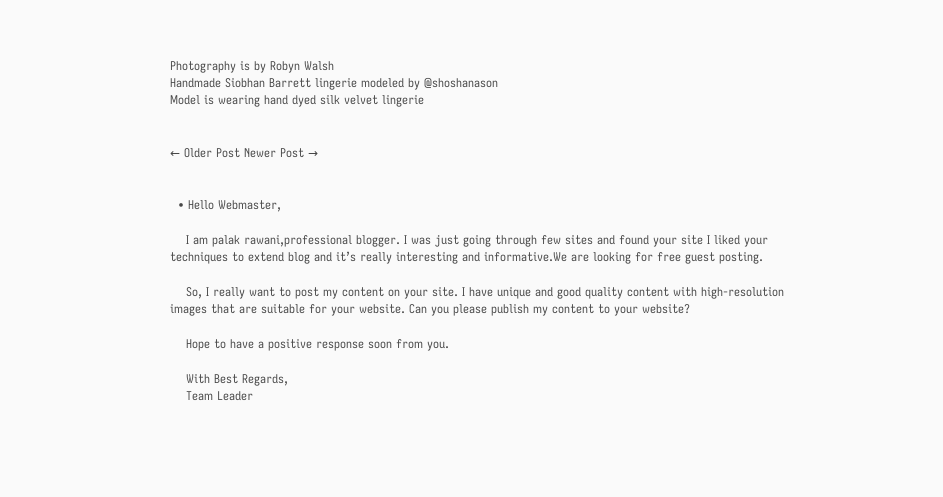Photography is by Robyn Walsh
Handmade Siobhan Barrett lingerie modeled by @shoshanason
Model is wearing hand dyed silk velvet lingerie


← Older Post Newer Post →


  • Hello Webmaster,

    I am palak rawani,professional blogger. I was just going through few sites and found your site I liked your techniques to extend blog and it’s really interesting and informative.We are looking for free guest posting.

    So, I really want to post my content on your site. I have unique and good quality content with high-resolution images that are suitable for your website. Can you please publish my content to your website?

    Hope to have a positive response soon from you.

    With Best Regards,
    Team Leader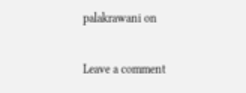palakrawani on

Leave a comment